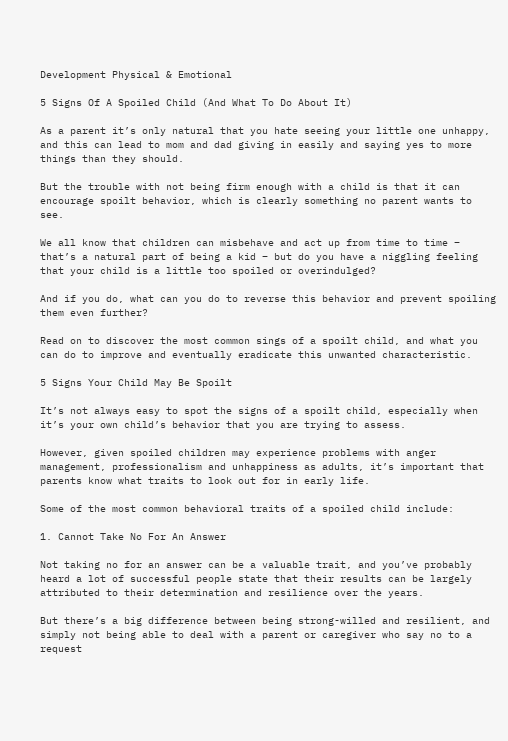Development Physical & Emotional

5 Signs Of A Spoiled Child (And What To Do About It)

As a parent it’s only natural that you hate seeing your little one unhappy, and this can lead to mom and dad giving in easily and saying yes to more things than they should.

But the trouble with not being firm enough with a child is that it can encourage spoilt behavior, which is clearly something no parent wants to see.

We all know that children can misbehave and act up from time to time – that’s a natural part of being a kid – but do you have a niggling feeling that your child is a little too spoiled or overindulged?

And if you do, what can you do to reverse this behavior and prevent spoiling them even further?

Read on to discover the most common sings of a spoilt child, and what you can do to improve and eventually eradicate this unwanted characteristic.

5 Signs Your Child May Be Spoilt

It’s not always easy to spot the signs of a spoilt child, especially when it’s your own child’s behavior that you are trying to assess.

However, given spoiled children may experience problems with anger management, professionalism and unhappiness as adults, it’s important that parents know what traits to look out for in early life.

Some of the most common behavioral traits of a spoiled child include:

1. Cannot Take No For An Answer

Not taking no for an answer can be a valuable trait, and you’ve probably heard a lot of successful people state that their results can be largely attributed to their determination and resilience over the years.

But there’s a big difference between being strong-willed and resilient, and simply not being able to deal with a parent or caregiver who say no to a request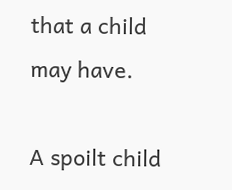that a child may have.

A spoilt child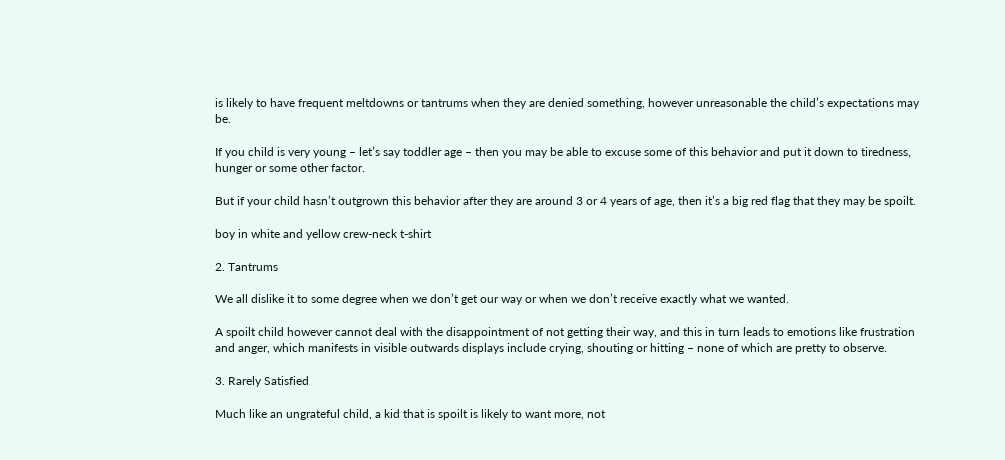is likely to have frequent meltdowns or tantrums when they are denied something, however unreasonable the child’s expectations may be.

If you child is very young – let’s say toddler age – then you may be able to excuse some of this behavior and put it down to tiredness, hunger or some other factor.

But if your child hasn’t outgrown this behavior after they are around 3 or 4 years of age, then it’s a big red flag that they may be spoilt.

boy in white and yellow crew-neck t-shirt

2. Tantrums

We all dislike it to some degree when we don’t get our way or when we don’t receive exactly what we wanted.

A spoilt child however cannot deal with the disappointment of not getting their way, and this in turn leads to emotions like frustration and anger, which manifests in visible outwards displays include crying, shouting or hitting – none of which are pretty to observe.

3. Rarely Satisfied

Much like an ungrateful child, a kid that is spoilt is likely to want more, not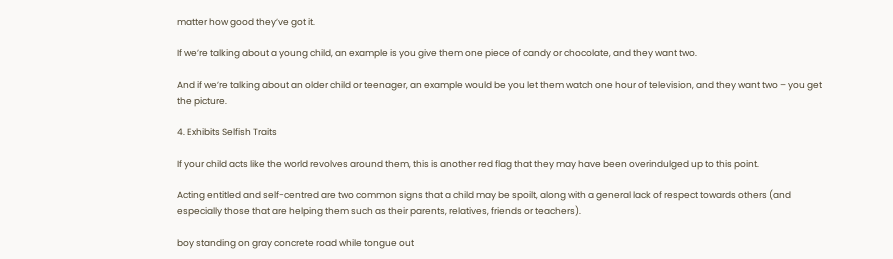matter how good they’ve got it.

If we’re talking about a young child, an example is you give them one piece of candy or chocolate, and they want two.

And if we’re talking about an older child or teenager, an example would be you let them watch one hour of television, and they want two – you get the picture.

4. Exhibits Selfish Traits

If your child acts like the world revolves around them, this is another red flag that they may have been overindulged up to this point.

Acting entitled and self-centred are two common signs that a child may be spoilt, along with a general lack of respect towards others (and especially those that are helping them such as their parents, relatives, friends or teachers).

boy standing on gray concrete road while tongue out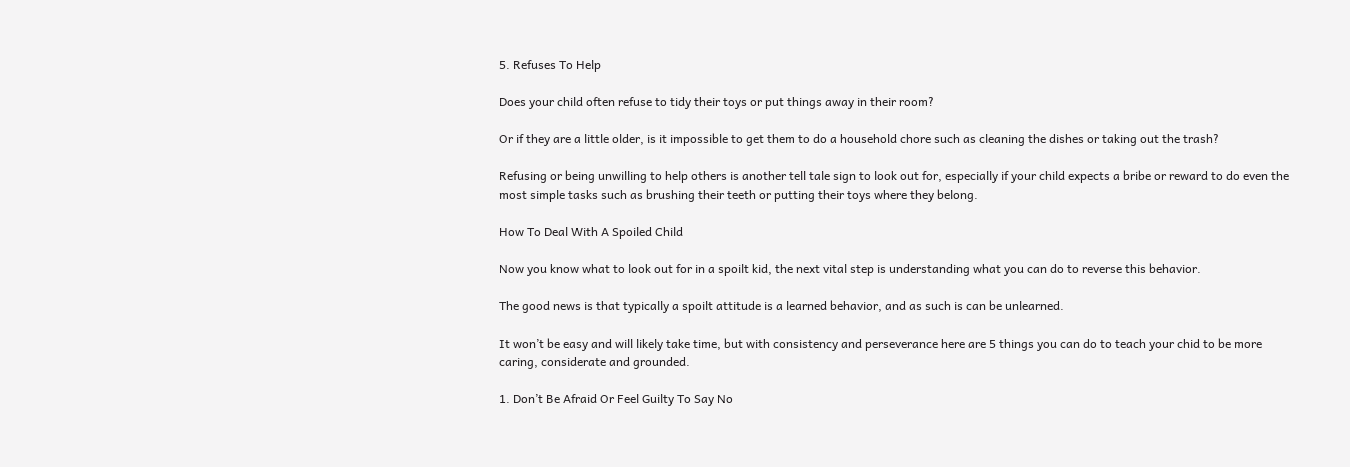5. Refuses To Help

Does your child often refuse to tidy their toys or put things away in their room?

Or if they are a little older, is it impossible to get them to do a household chore such as cleaning the dishes or taking out the trash?

Refusing or being unwilling to help others is another tell tale sign to look out for, especially if your child expects a bribe or reward to do even the most simple tasks such as brushing their teeth or putting their toys where they belong.

How To Deal With A Spoiled Child

Now you know what to look out for in a spoilt kid, the next vital step is understanding what you can do to reverse this behavior.

The good news is that typically a spoilt attitude is a learned behavior, and as such is can be unlearned.

It won’t be easy and will likely take time, but with consistency and perseverance here are 5 things you can do to teach your chid to be more caring, considerate and grounded.

1. Don’t Be Afraid Or Feel Guilty To Say No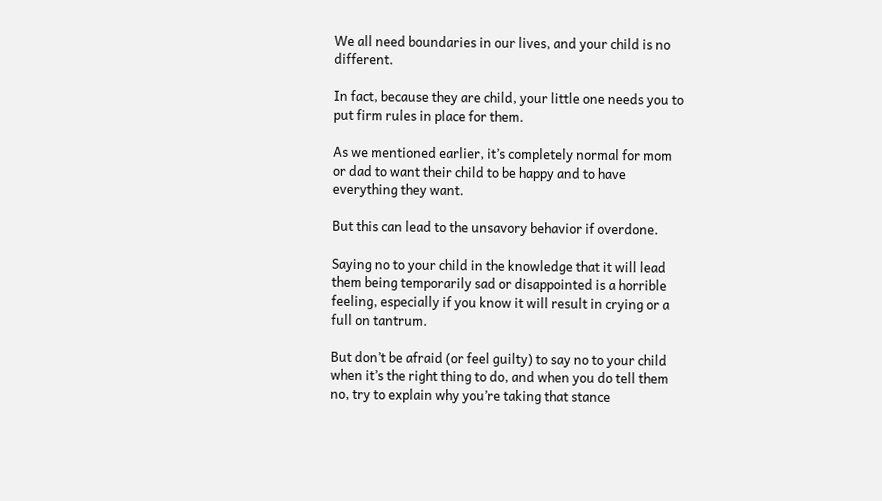We all need boundaries in our lives, and your child is no different.

In fact, because they are child, your little one needs you to put firm rules in place for them.

As we mentioned earlier, it’s completely normal for mom or dad to want their child to be happy and to have everything they want.

But this can lead to the unsavory behavior if overdone.

Saying no to your child in the knowledge that it will lead them being temporarily sad or disappointed is a horrible feeling, especially if you know it will result in crying or a full on tantrum.

But don’t be afraid (or feel guilty) to say no to your child when it’s the right thing to do, and when you do tell them no, try to explain why you’re taking that stance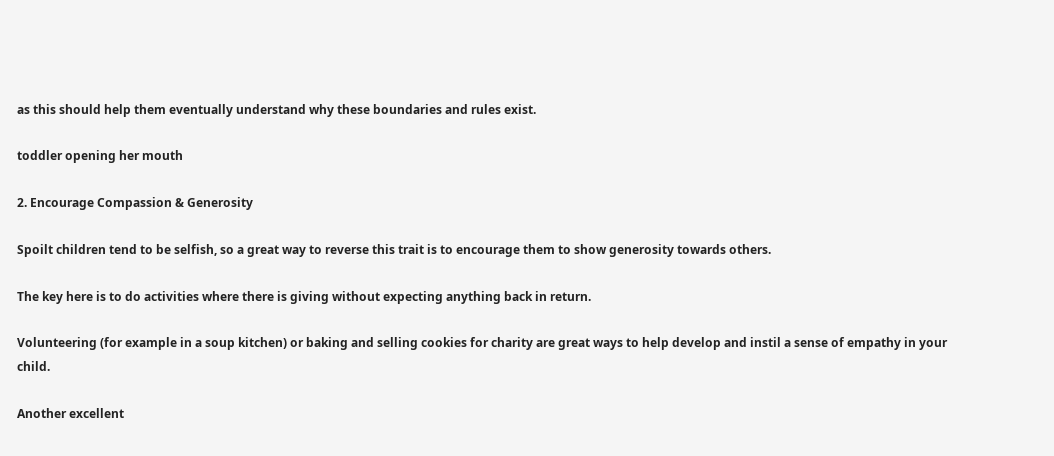as this should help them eventually understand why these boundaries and rules exist.

toddler opening her mouth

2. Encourage Compassion & Generosity

Spoilt children tend to be selfish, so a great way to reverse this trait is to encourage them to show generosity towards others.

The key here is to do activities where there is giving without expecting anything back in return.

Volunteering (for example in a soup kitchen) or baking and selling cookies for charity are great ways to help develop and instil a sense of empathy in your child.

Another excellent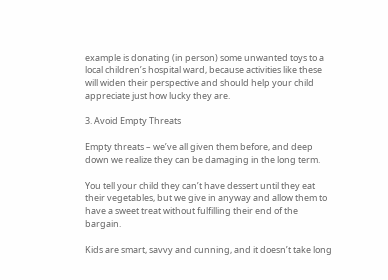example is donating (in person) some unwanted toys to a local children’s hospital ward, because activities like these will widen their perspective and should help your child appreciate just how lucky they are.

3. Avoid Empty Threats

Empty threats – we’ve all given them before, and deep down we realize they can be damaging in the long term.

You tell your child they can’t have dessert until they eat their vegetables, but we give in anyway and allow them to have a sweet treat without fulfilling their end of the bargain.

Kids are smart, savvy and cunning, and it doesn’t take long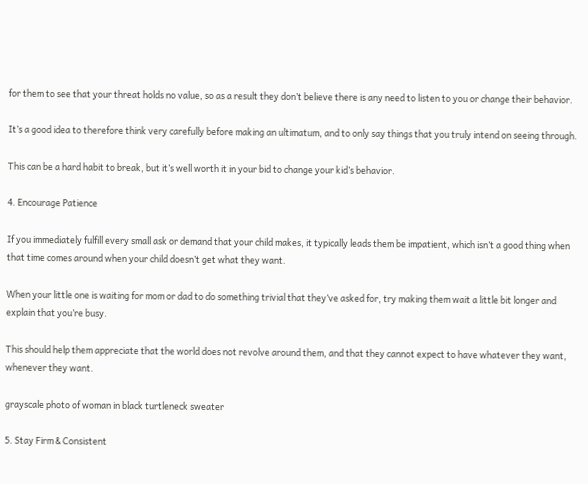for them to see that your threat holds no value, so as a result they don’t believe there is any need to listen to you or change their behavior.

It’s a good idea to therefore think very carefully before making an ultimatum, and to only say things that you truly intend on seeing through.

This can be a hard habit to break, but it’s well worth it in your bid to change your kid’s behavior.

4. Encourage Patience

If you immediately fulfill every small ask or demand that your child makes, it typically leads them be impatient, which isn’t a good thing when that time comes around when your child doesn’t get what they want.

When your little one is waiting for mom or dad to do something trivial that they’ve asked for, try making them wait a little bit longer and explain that you’re busy.

This should help them appreciate that the world does not revolve around them, and that they cannot expect to have whatever they want, whenever they want.

grayscale photo of woman in black turtleneck sweater

5. Stay Firm & Consistent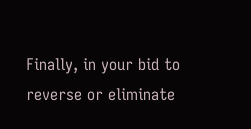Finally, in your bid to reverse or eliminate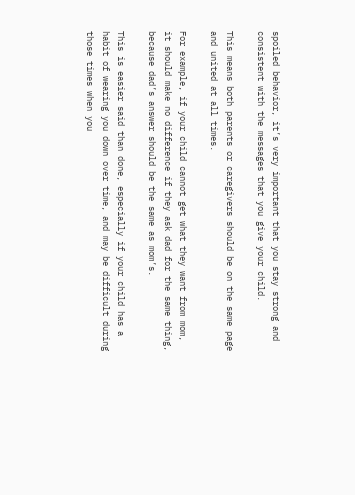spoiled behavior, it’s very important that you stay strong and consistent with the messages that you give your child.

This means both parents or caregivers should be on the same page and united at all times.

For example, if your child cannot get what they want from mom, it should make no difference if they ask dad for the same thing, because dad’s answer should be the same as mom’s.

This is easier said than done, especially if your child has a habit of wearing you down over time, and may be difficult during those times when you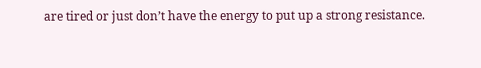are tired or just don’t have the energy to put up a strong resistance.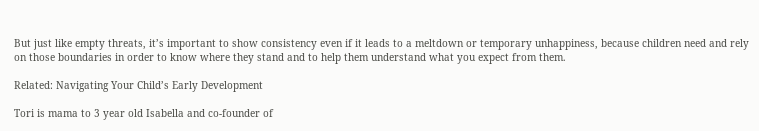But just like empty threats, it’s important to show consistency even if it leads to a meltdown or temporary unhappiness, because children need and rely on those boundaries in order to know where they stand and to help them understand what you expect from them.

Related: Navigating Your Child’s Early Development

Tori is mama to 3 year old Isabella and co-founder of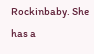Rockinbaby. She has a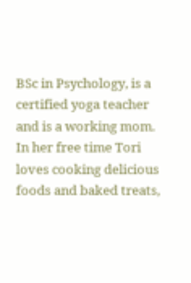BSc in Psychology, is a certified yoga teacher and is a working mom. In her free time Tori loves cooking delicious foods and baked treats,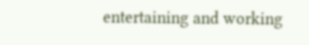entertaining and working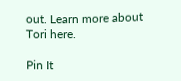out. Learn more about Tori here.

Pin It